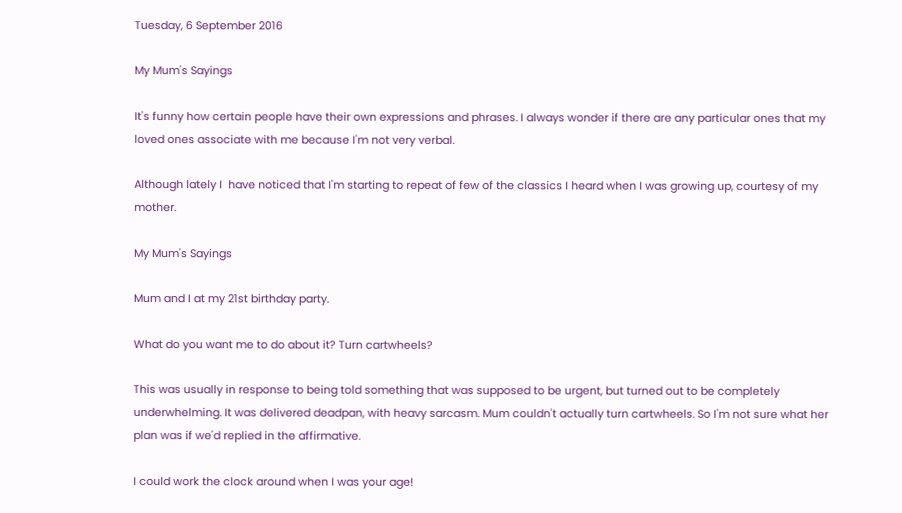Tuesday, 6 September 2016

My Mum's Sayings

It's funny how certain people have their own expressions and phrases. I always wonder if there are any particular ones that my loved ones associate with me because I'm not very verbal.

Although lately I  have noticed that I'm starting to repeat of few of the classics I heard when I was growing up, courtesy of my mother.

My Mum's Sayings

Mum and I at my 21st birthday party.

What do you want me to do about it? Turn cartwheels?

This was usually in response to being told something that was supposed to be urgent, but turned out to be completely underwhelming. It was delivered deadpan, with heavy sarcasm. Mum couldn't actually turn cartwheels. So I'm not sure what her plan was if we'd replied in the affirmative.

I could work the clock around when I was your age!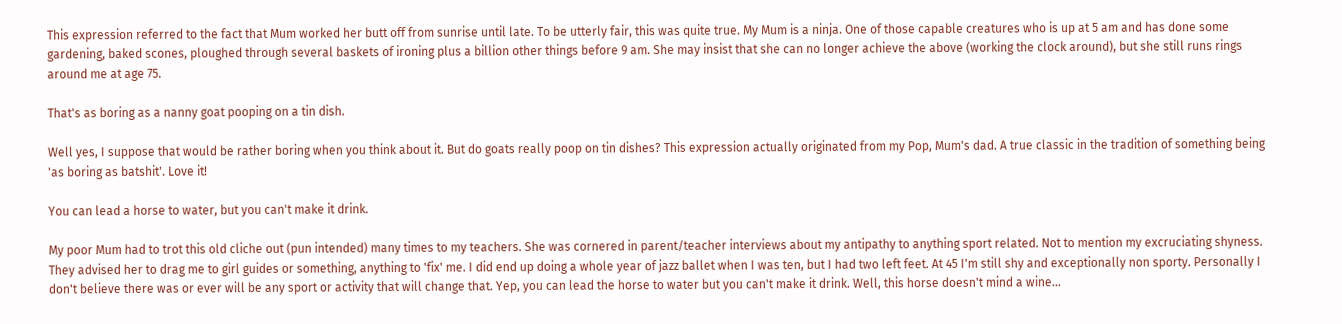This expression referred to the fact that Mum worked her butt off from sunrise until late. To be utterly fair, this was quite true. My Mum is a ninja. One of those capable creatures who is up at 5 am and has done some gardening, baked scones, ploughed through several baskets of ironing plus a billion other things before 9 am. She may insist that she can no longer achieve the above (working the clock around), but she still runs rings around me at age 75.

That's as boring as a nanny goat pooping on a tin dish.

Well yes, I suppose that would be rather boring when you think about it. But do goats really poop on tin dishes? This expression actually originated from my Pop, Mum's dad. A true classic in the tradition of something being 'as boring as batshit'. Love it!

You can lead a horse to water, but you can't make it drink.

My poor Mum had to trot this old cliche out (pun intended) many times to my teachers. She was cornered in parent/teacher interviews about my antipathy to anything sport related. Not to mention my excruciating shyness. They advised her to drag me to girl guides or something, anything to 'fix' me. I did end up doing a whole year of jazz ballet when I was ten, but I had two left feet. At 45 I'm still shy and exceptionally non sporty. Personally I don't believe there was or ever will be any sport or activity that will change that. Yep, you can lead the horse to water but you can't make it drink. Well, this horse doesn't mind a wine...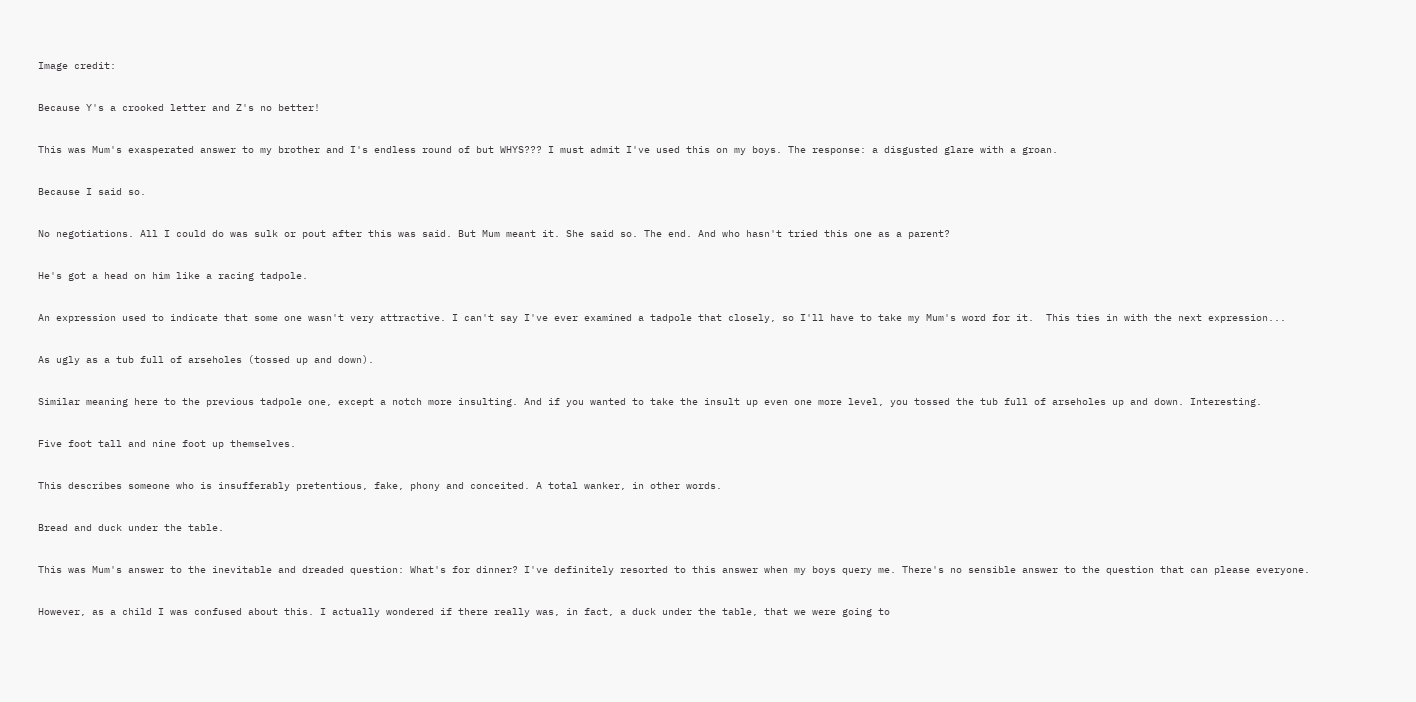Image credit:

Because Y's a crooked letter and Z's no better!

This was Mum's exasperated answer to my brother and I's endless round of but WHYS??? I must admit I've used this on my boys. The response: a disgusted glare with a groan.

Because I said so.

No negotiations. All I could do was sulk or pout after this was said. But Mum meant it. She said so. The end. And who hasn't tried this one as a parent?

He's got a head on him like a racing tadpole.

An expression used to indicate that some one wasn't very attractive. I can't say I've ever examined a tadpole that closely, so I'll have to take my Mum's word for it.  This ties in with the next expression...

As ugly as a tub full of arseholes (tossed up and down).

Similar meaning here to the previous tadpole one, except a notch more insulting. And if you wanted to take the insult up even one more level, you tossed the tub full of arseholes up and down. Interesting.

Five foot tall and nine foot up themselves.

This describes someone who is insufferably pretentious, fake, phony and conceited. A total wanker, in other words.

Bread and duck under the table.

This was Mum's answer to the inevitable and dreaded question: What's for dinner? I've definitely resorted to this answer when my boys query me. There's no sensible answer to the question that can please everyone.

However, as a child I was confused about this. I actually wondered if there really was, in fact, a duck under the table, that we were going to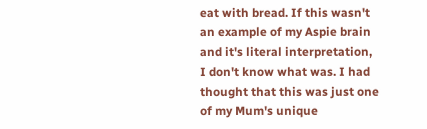eat with bread. If this wasn't an example of my Aspie brain and it's literal interpretation, I don't know what was. I had thought that this was just one of my Mum's unique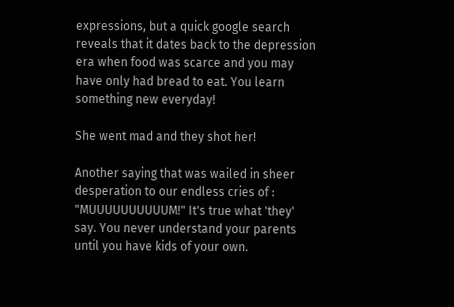expressions, but a quick google search reveals that it dates back to the depression era when food was scarce and you may have only had bread to eat. You learn something new everyday!

She went mad and they shot her!

Another saying that was wailed in sheer desperation to our endless cries of : "MUUUUUUUUUUM!" It's true what 'they' say. You never understand your parents until you have kids of your own.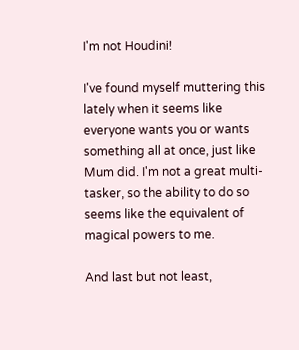I'm not Houdini!

I've found myself muttering this lately when it seems like everyone wants you or wants something all at once, just like Mum did. I'm not a great multi-tasker, so the ability to do so seems like the equivalent of magical powers to me.

And last but not least,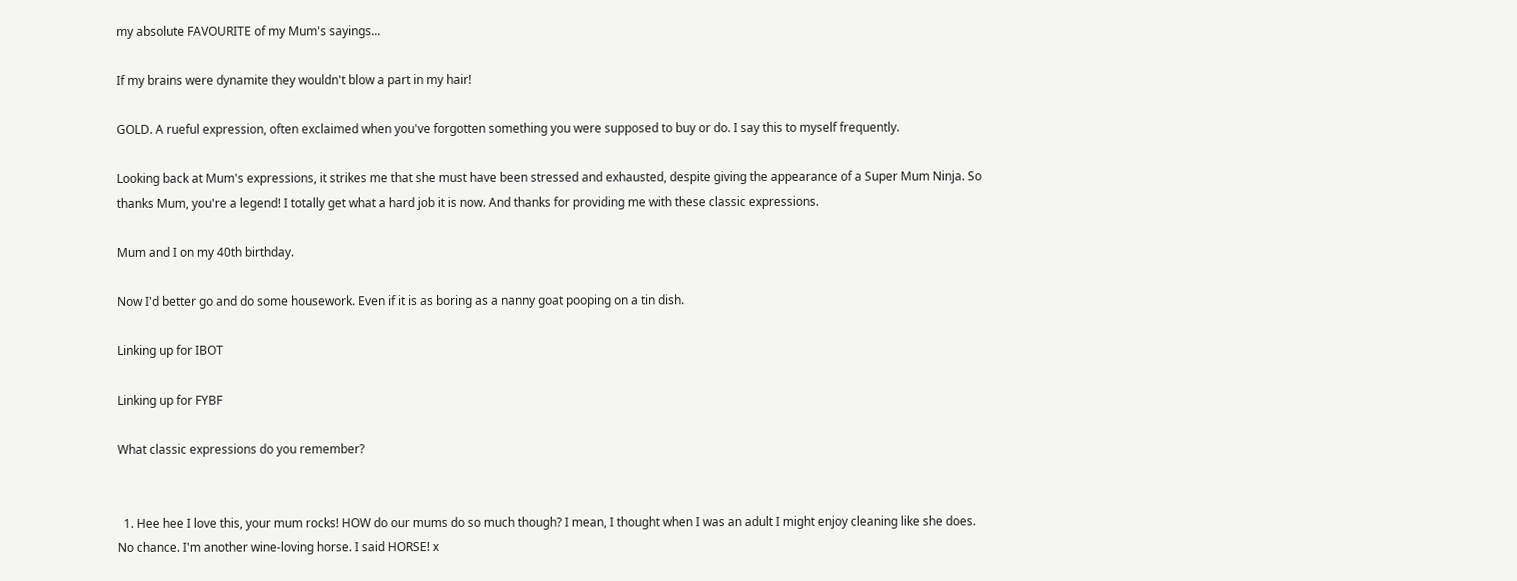my absolute FAVOURITE of my Mum's sayings...

If my brains were dynamite they wouldn't blow a part in my hair!

GOLD. A rueful expression, often exclaimed when you've forgotten something you were supposed to buy or do. I say this to myself frequently.

Looking back at Mum's expressions, it strikes me that she must have been stressed and exhausted, despite giving the appearance of a Super Mum Ninja. So thanks Mum, you're a legend! I totally get what a hard job it is now. And thanks for providing me with these classic expressions.

Mum and I on my 40th birthday.

Now I'd better go and do some housework. Even if it is as boring as a nanny goat pooping on a tin dish.

Linking up for IBOT

Linking up for FYBF

What classic expressions do you remember?


  1. Hee hee I love this, your mum rocks! HOW do our mums do so much though? I mean, I thought when I was an adult I might enjoy cleaning like she does. No chance. I'm another wine-loving horse. I said HORSE! x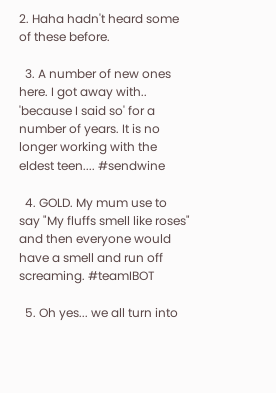2. Haha hadn't heard some of these before.

  3. A number of new ones here. I got away with.. 'because I said so' for a number of years. It is no longer working with the eldest teen.... #sendwine

  4. GOLD. My mum use to say "My fluffs smell like roses" and then everyone would have a smell and run off screaming. #teamIBOT

  5. Oh yes... we all turn into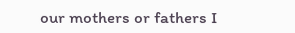our mothers or fathers I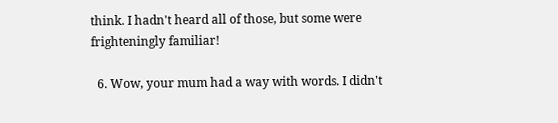think. I hadn't heard all of those, but some were frighteningly familiar!

  6. Wow, your mum had a way with words. I didn't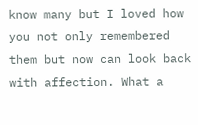know many but I loved how you not only remembered them but now can look back with affection. What a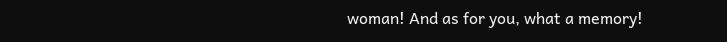woman! And as for you, what a memory!